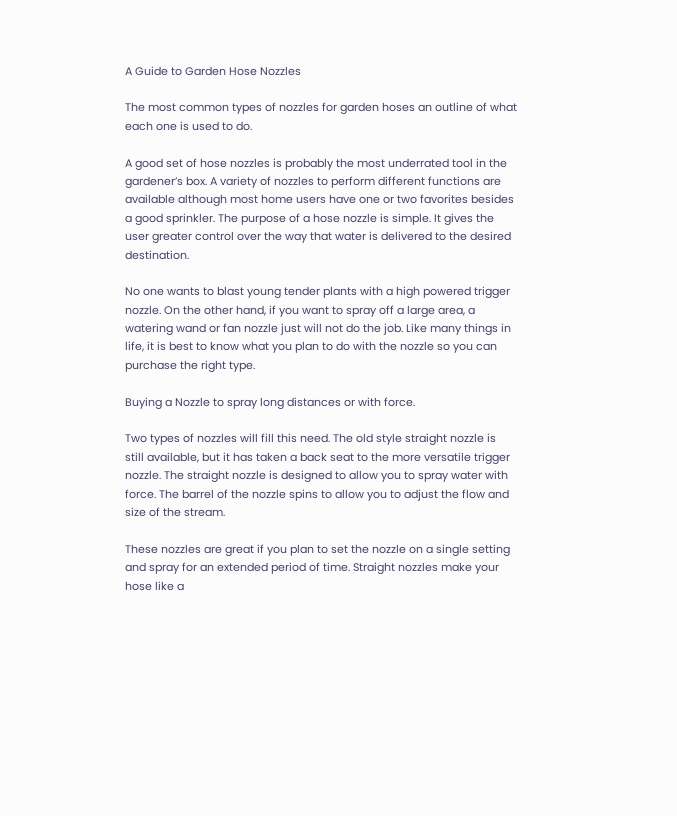A Guide to Garden Hose Nozzles

The most common types of nozzles for garden hoses an outline of what each one is used to do.

A good set of hose nozzles is probably the most underrated tool in the gardener’s box. A variety of nozzles to perform different functions are available although most home users have one or two favorites besides a good sprinkler. The purpose of a hose nozzle is simple. It gives the user greater control over the way that water is delivered to the desired destination.

No one wants to blast young tender plants with a high powered trigger nozzle. On the other hand, if you want to spray off a large area, a watering wand or fan nozzle just will not do the job. Like many things in life, it is best to know what you plan to do with the nozzle so you can purchase the right type.

Buying a Nozzle to spray long distances or with force.

Two types of nozzles will fill this need. The old style straight nozzle is still available, but it has taken a back seat to the more versatile trigger nozzle. The straight nozzle is designed to allow you to spray water with force. The barrel of the nozzle spins to allow you to adjust the flow and size of the stream.

These nozzles are great if you plan to set the nozzle on a single setting and spray for an extended period of time. Straight nozzles make your hose like a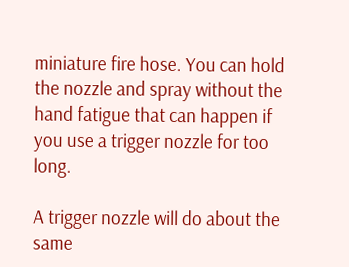miniature fire hose. You can hold the nozzle and spray without the hand fatigue that can happen if you use a trigger nozzle for too long.

A trigger nozzle will do about the same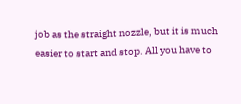job as the straight nozzle, but it is much easier to start and stop. All you have to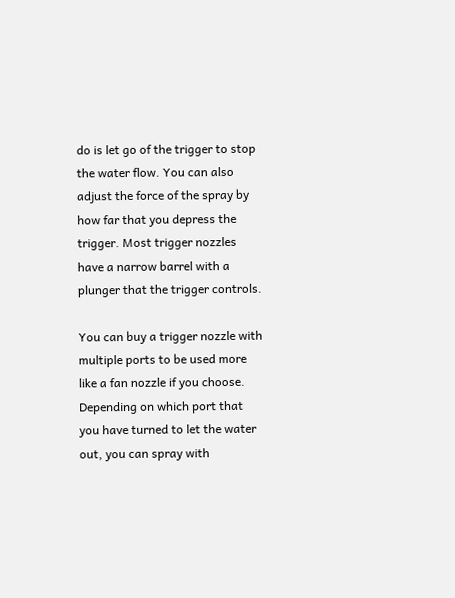do is let go of the trigger to stop the water flow. You can also adjust the force of the spray by how far that you depress the trigger. Most trigger nozzles have a narrow barrel with a plunger that the trigger controls.

You can buy a trigger nozzle with multiple ports to be used more like a fan nozzle if you choose. Depending on which port that you have turned to let the water out, you can spray with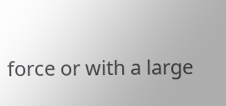force or with a large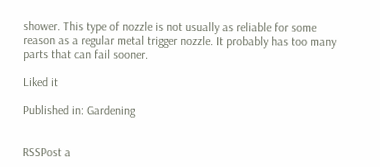shower. This type of nozzle is not usually as reliable for some reason as a regular metal trigger nozzle. It probably has too many parts that can fail sooner.

Liked it

Published in: Gardening


RSSPost a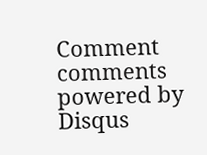Comment
comments powered by Disqus